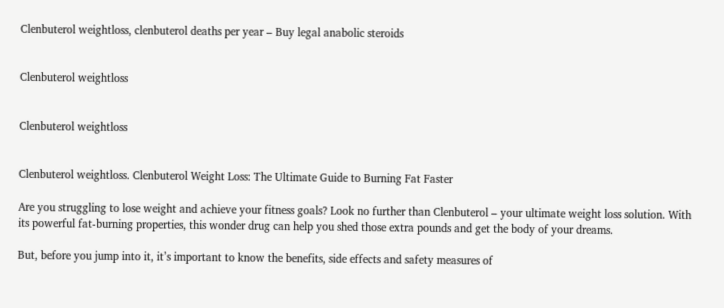Clenbuterol weightloss, clenbuterol deaths per year – Buy legal anabolic steroids


Clenbuterol weightloss


Clenbuterol weightloss


Clenbuterol weightloss. Clenbuterol Weight Loss: The Ultimate Guide to Burning Fat Faster

Are you struggling to lose weight and achieve your fitness goals? Look no further than Clenbuterol – your ultimate weight loss solution. With its powerful fat-burning properties, this wonder drug can help you shed those extra pounds and get the body of your dreams.

But, before you jump into it, it’s important to know the benefits, side effects and safety measures of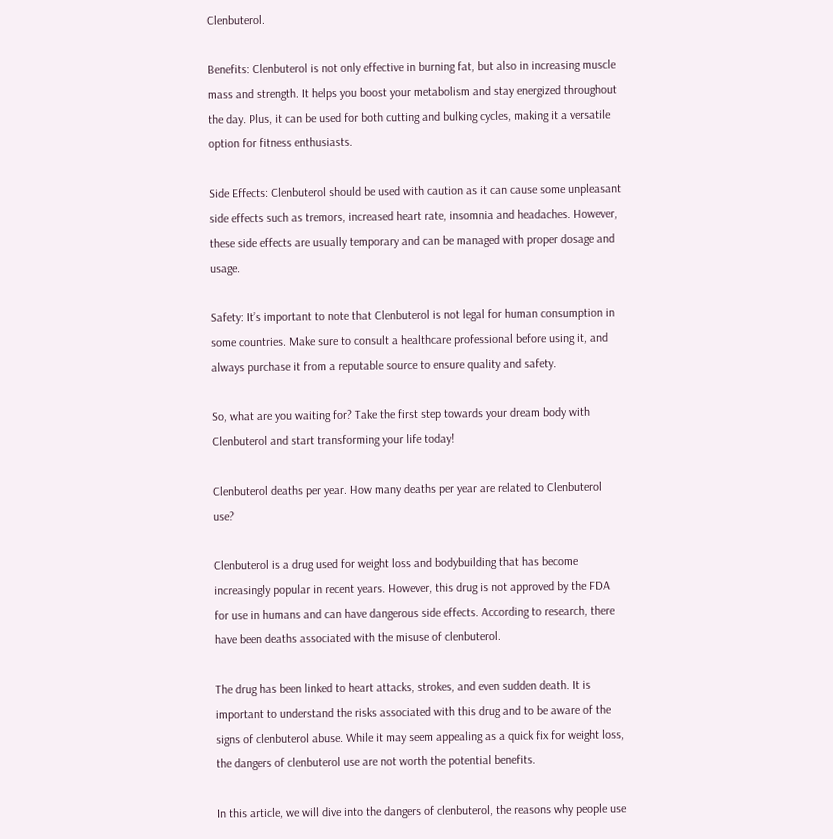Clenbuterol.

Benefits: Clenbuterol is not only effective in burning fat, but also in increasing muscle mass and strength. It helps you boost your metabolism and stay energized throughout the day. Plus, it can be used for both cutting and bulking cycles, making it a versatile option for fitness enthusiasts.

Side Effects: Clenbuterol should be used with caution as it can cause some unpleasant side effects such as tremors, increased heart rate, insomnia and headaches. However, these side effects are usually temporary and can be managed with proper dosage and usage.

Safety: It’s important to note that Clenbuterol is not legal for human consumption in some countries. Make sure to consult a healthcare professional before using it, and always purchase it from a reputable source to ensure quality and safety.

So, what are you waiting for? Take the first step towards your dream body with Clenbuterol and start transforming your life today!

Clenbuterol deaths per year. How many deaths per year are related to Clenbuterol use?

Clenbuterol is a drug used for weight loss and bodybuilding that has become increasingly popular in recent years. However, this drug is not approved by the FDA for use in humans and can have dangerous side effects. According to research, there have been deaths associated with the misuse of clenbuterol.

The drug has been linked to heart attacks, strokes, and even sudden death. It is important to understand the risks associated with this drug and to be aware of the signs of clenbuterol abuse. While it may seem appealing as a quick fix for weight loss, the dangers of clenbuterol use are not worth the potential benefits.

In this article, we will dive into the dangers of clenbuterol, the reasons why people use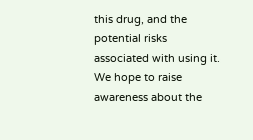this drug, and the potential risks associated with using it. We hope to raise awareness about the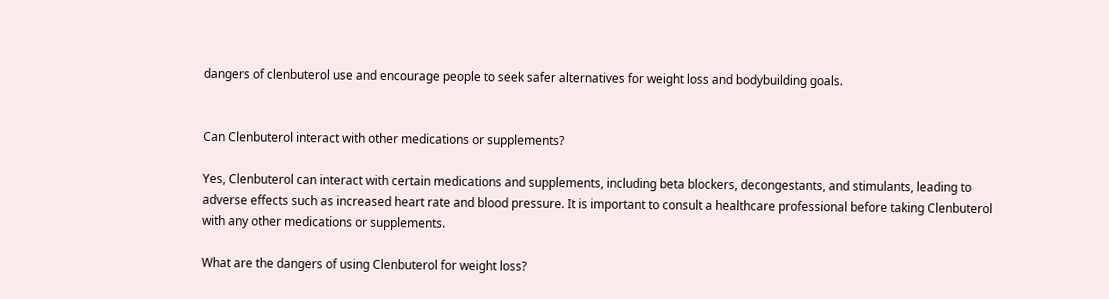dangers of clenbuterol use and encourage people to seek safer alternatives for weight loss and bodybuilding goals.


Can Clenbuterol interact with other medications or supplements?

Yes, Clenbuterol can interact with certain medications and supplements, including beta blockers, decongestants, and stimulants, leading to adverse effects such as increased heart rate and blood pressure. It is important to consult a healthcare professional before taking Clenbuterol with any other medications or supplements.

What are the dangers of using Clenbuterol for weight loss?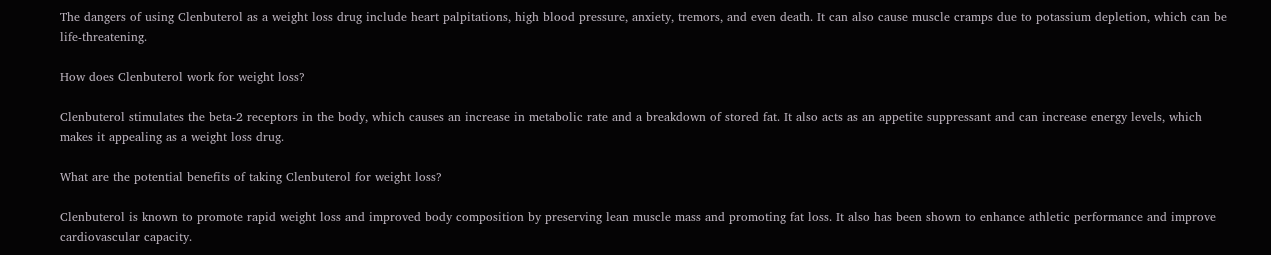The dangers of using Clenbuterol as a weight loss drug include heart palpitations, high blood pressure, anxiety, tremors, and even death. It can also cause muscle cramps due to potassium depletion, which can be life-threatening.

How does Clenbuterol work for weight loss?

Clenbuterol stimulates the beta-2 receptors in the body, which causes an increase in metabolic rate and a breakdown of stored fat. It also acts as an appetite suppressant and can increase energy levels, which makes it appealing as a weight loss drug.

What are the potential benefits of taking Clenbuterol for weight loss?

Clenbuterol is known to promote rapid weight loss and improved body composition by preserving lean muscle mass and promoting fat loss. It also has been shown to enhance athletic performance and improve cardiovascular capacity.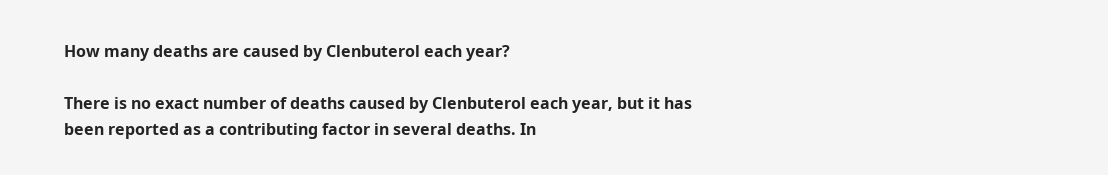How many deaths are caused by Clenbuterol each year?

There is no exact number of deaths caused by Clenbuterol each year, but it has been reported as a contributing factor in several deaths. In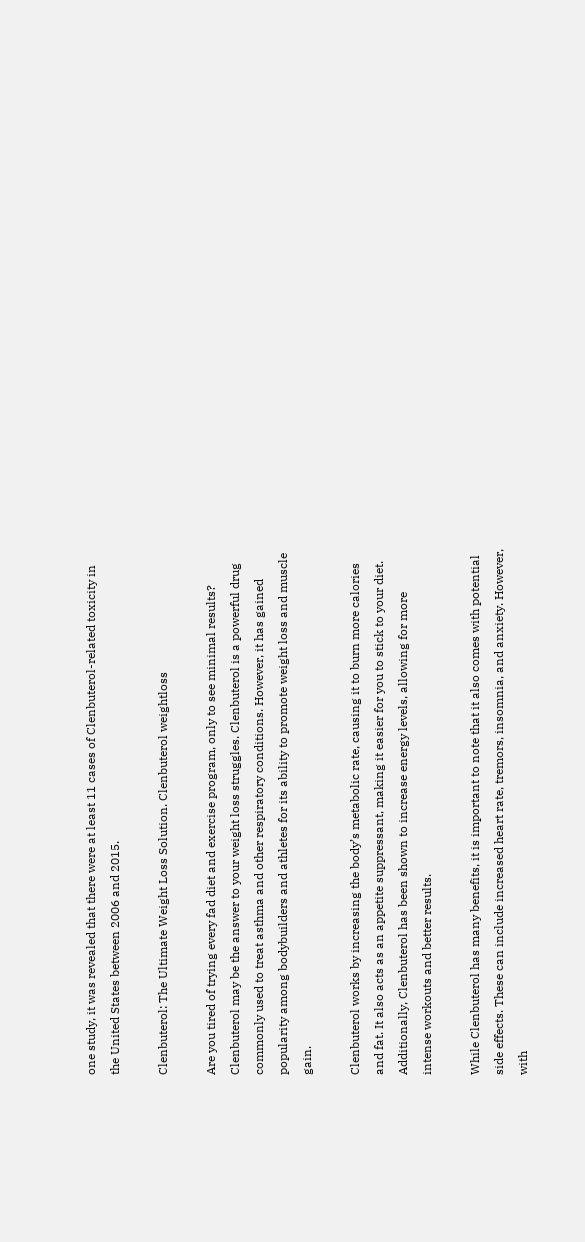one study, it was revealed that there were at least 11 cases of Clenbuterol-related toxicity in the United States between 2006 and 2015.

Clenbuterol: The Ultimate Weight Loss Solution. Clenbuterol weightloss

Are you tired of trying every fad diet and exercise program, only to see minimal results? Clenbuterol may be the answer to your weight loss struggles. Clenbuterol is a powerful drug commonly used to treat asthma and other respiratory conditions. However, it has gained popularity among bodybuilders and athletes for its ability to promote weight loss and muscle gain.

Clenbuterol works by increasing the body’s metabolic rate, causing it to burn more calories and fat. It also acts as an appetite suppressant, making it easier for you to stick to your diet. Additionally, Clenbuterol has been shown to increase energy levels, allowing for more intense workouts and better results.

While Clenbuterol has many benefits, it is important to note that it also comes with potential side effects. These can include increased heart rate, tremors, insomnia, and anxiety. However, with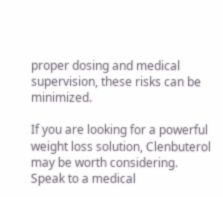proper dosing and medical supervision, these risks can be minimized.

If you are looking for a powerful weight loss solution, Clenbuterol may be worth considering. Speak to a medical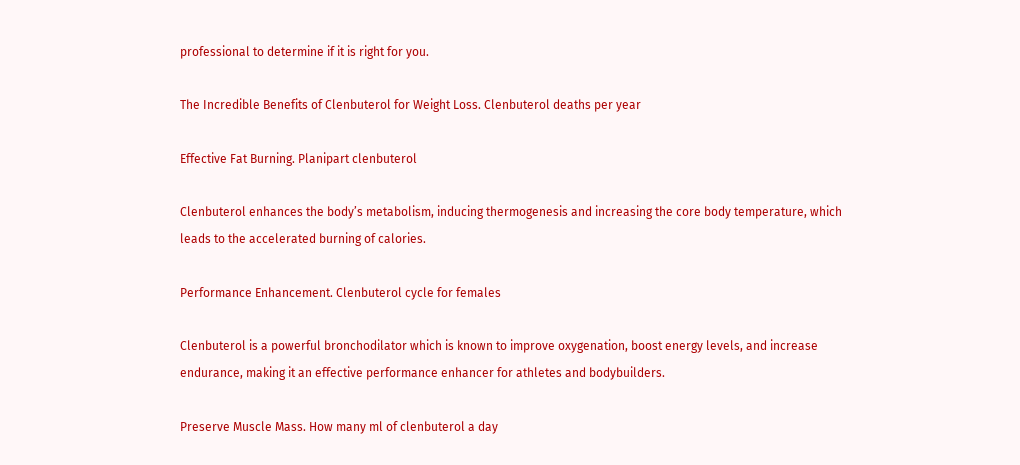professional to determine if it is right for you.

The Incredible Benefits of Clenbuterol for Weight Loss. Clenbuterol deaths per year

Effective Fat Burning. Planipart clenbuterol

Clenbuterol enhances the body’s metabolism, inducing thermogenesis and increasing the core body temperature, which leads to the accelerated burning of calories.

Performance Enhancement. Clenbuterol cycle for females

Clenbuterol is a powerful bronchodilator which is known to improve oxygenation, boost energy levels, and increase endurance, making it an effective performance enhancer for athletes and bodybuilders.

Preserve Muscle Mass. How many ml of clenbuterol a day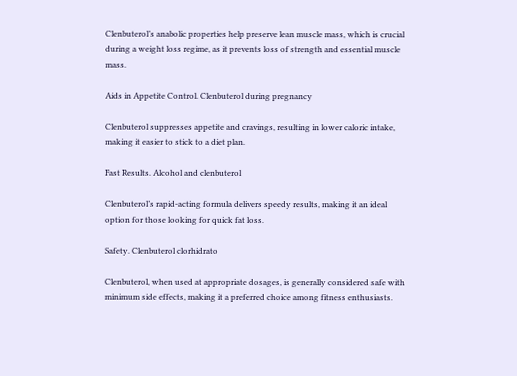Clenbuterol’s anabolic properties help preserve lean muscle mass, which is crucial during a weight loss regime, as it prevents loss of strength and essential muscle mass.

Aids in Appetite Control. Clenbuterol during pregnancy

Clenbuterol suppresses appetite and cravings, resulting in lower caloric intake, making it easier to stick to a diet plan.

Fast Results. Alcohol and clenbuterol

Clenbuterol’s rapid-acting formula delivers speedy results, making it an ideal option for those looking for quick fat loss.

Safety. Clenbuterol clorhidrato

Clenbuterol, when used at appropriate dosages, is generally considered safe with minimum side effects, making it a preferred choice among fitness enthusiasts.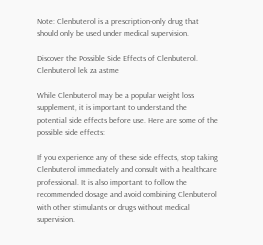Note: Clenbuterol is a prescription-only drug that should only be used under medical supervision.

Discover the Possible Side Effects of Clenbuterol. Clenbuterol lek za astme

While Clenbuterol may be a popular weight loss supplement, it is important to understand the potential side effects before use. Here are some of the possible side effects:

If you experience any of these side effects, stop taking Clenbuterol immediately and consult with a healthcare professional. It is also important to follow the recommended dosage and avoid combining Clenbuterol with other stimulants or drugs without medical supervision.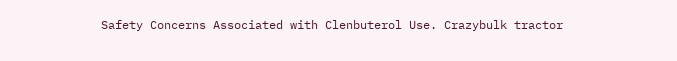Safety Concerns Associated with Clenbuterol Use. Crazybulk tractor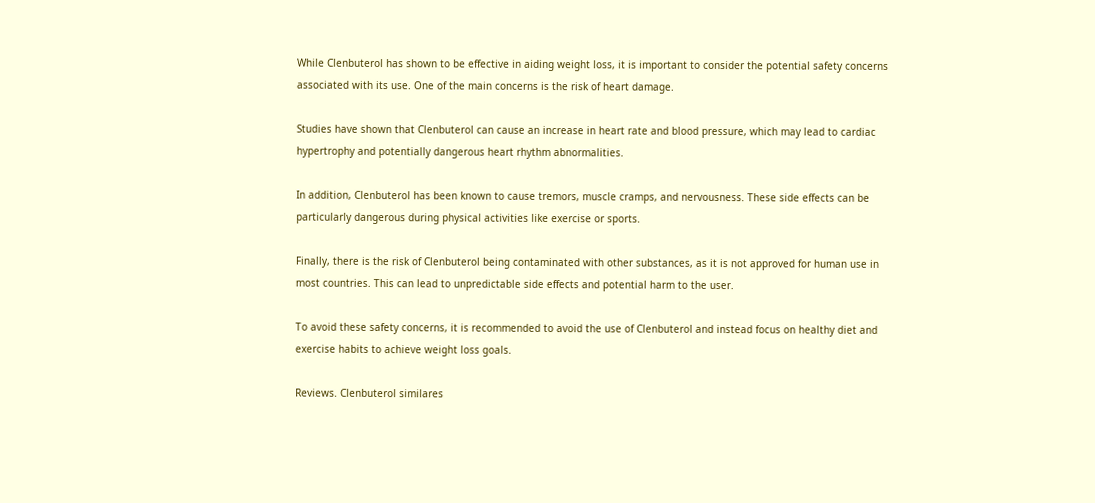While Clenbuterol has shown to be effective in aiding weight loss, it is important to consider the potential safety concerns associated with its use. One of the main concerns is the risk of heart damage.

Studies have shown that Clenbuterol can cause an increase in heart rate and blood pressure, which may lead to cardiac hypertrophy and potentially dangerous heart rhythm abnormalities.

In addition, Clenbuterol has been known to cause tremors, muscle cramps, and nervousness. These side effects can be particularly dangerous during physical activities like exercise or sports.

Finally, there is the risk of Clenbuterol being contaminated with other substances, as it is not approved for human use in most countries. This can lead to unpredictable side effects and potential harm to the user.

To avoid these safety concerns, it is recommended to avoid the use of Clenbuterol and instead focus on healthy diet and exercise habits to achieve weight loss goals.

Reviews. Clenbuterol similares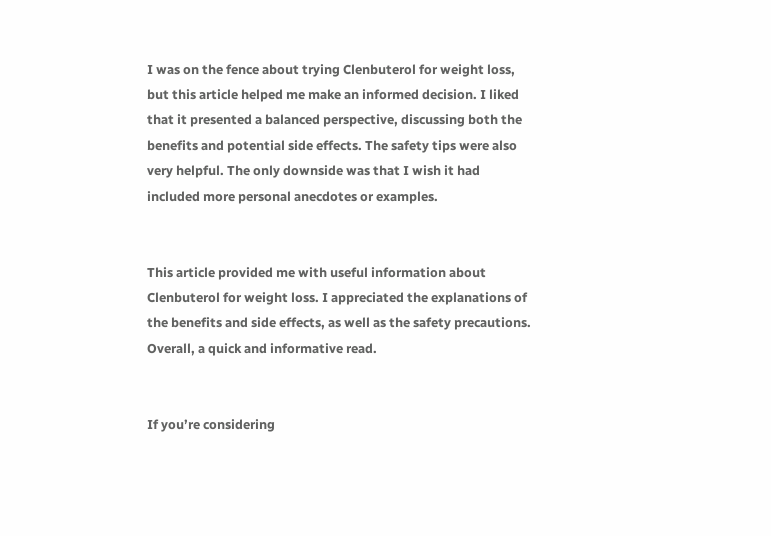I was on the fence about trying Clenbuterol for weight loss, but this article helped me make an informed decision. I liked that it presented a balanced perspective, discussing both the benefits and potential side effects. The safety tips were also very helpful. The only downside was that I wish it had included more personal anecdotes or examples.


This article provided me with useful information about Clenbuterol for weight loss. I appreciated the explanations of the benefits and side effects, as well as the safety precautions. Overall, a quick and informative read.


If you’re considering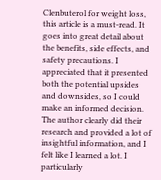Clenbuterol for weight loss, this article is a must-read. It goes into great detail about the benefits, side effects, and safety precautions. I appreciated that it presented both the potential upsides and downsides, so I could make an informed decision. The author clearly did their research and provided a lot of insightful information, and I felt like I learned a lot. I particularly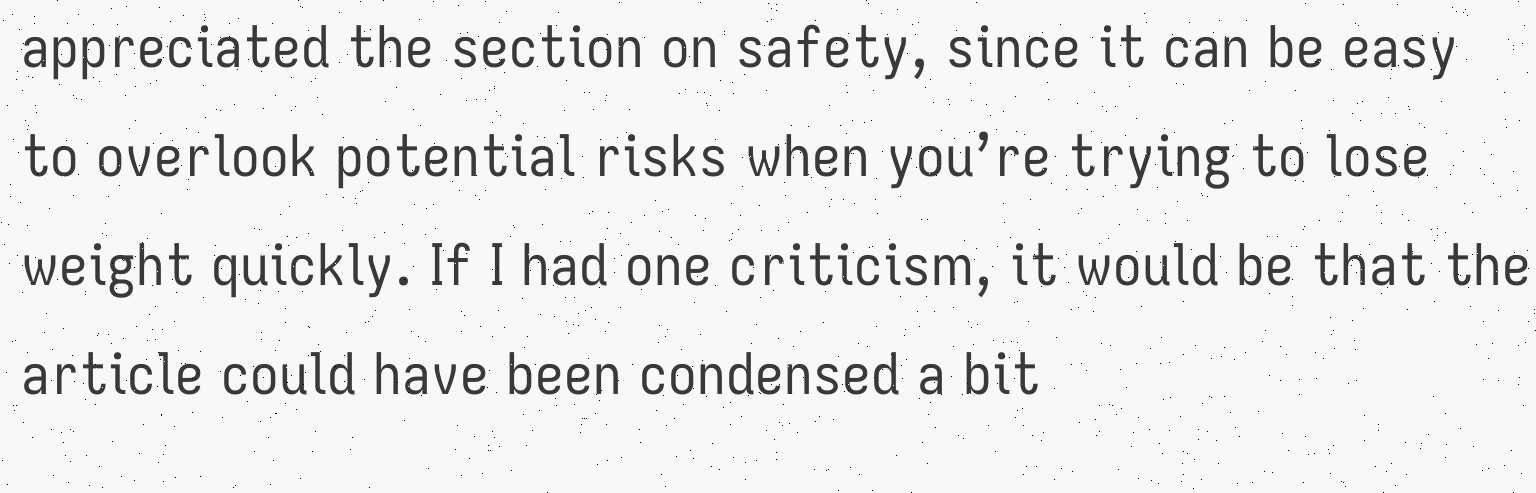appreciated the section on safety, since it can be easy to overlook potential risks when you’re trying to lose weight quickly. If I had one criticism, it would be that the article could have been condensed a bit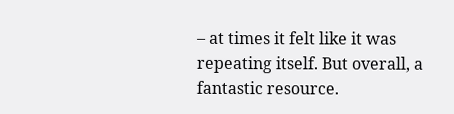– at times it felt like it was repeating itself. But overall, a fantastic resource.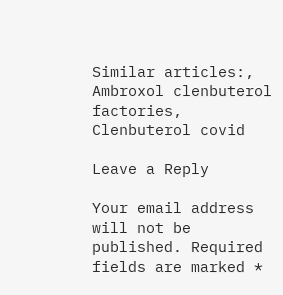Similar articles:, Ambroxol clenbuterol factories, Clenbuterol covid

Leave a Reply

Your email address will not be published. Required fields are marked *